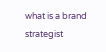what is a brand strategist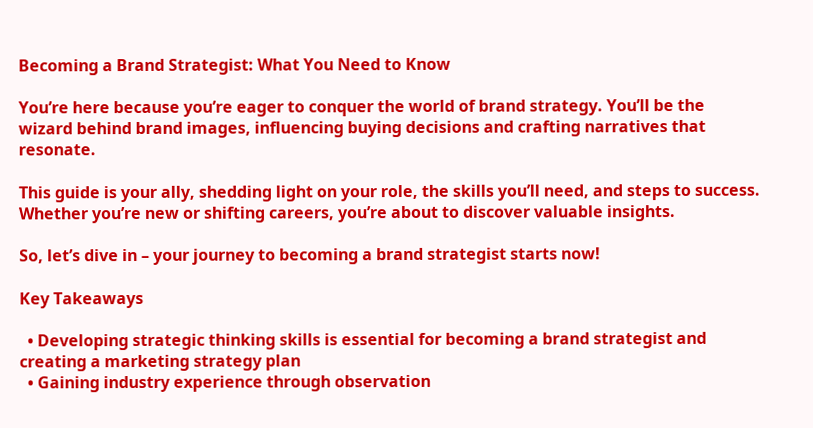Becoming a Brand Strategist: What You Need to Know

You’re here because you’re eager to conquer the world of brand strategy. You’ll be the wizard behind brand images, influencing buying decisions and crafting narratives that resonate.

This guide is your ally, shedding light on your role, the skills you’ll need, and steps to success. Whether you’re new or shifting careers, you’re about to discover valuable insights.

So, let’s dive in – your journey to becoming a brand strategist starts now!

Key Takeaways

  • Developing strategic thinking skills is essential for becoming a brand strategist and creating a marketing strategy plan
  • Gaining industry experience through observation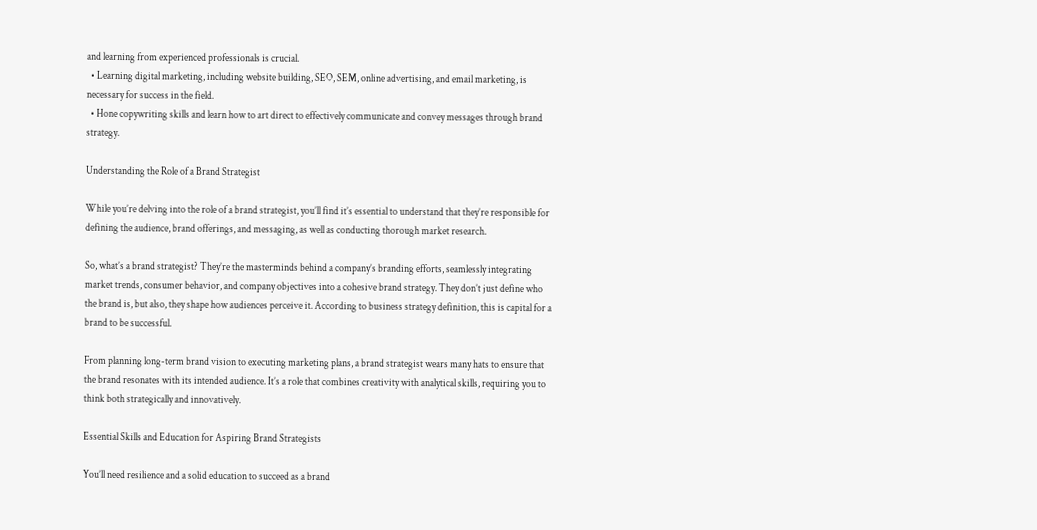and learning from experienced professionals is crucial.
  • Learning digital marketing, including website building, SEO, SEM, online advertising, and email marketing, is necessary for success in the field.
  • Hone copywriting skills and learn how to art direct to effectively communicate and convey messages through brand strategy.

Understanding the Role of a Brand Strategist

While you’re delving into the role of a brand strategist, you’ll find it’s essential to understand that they’re responsible for defining the audience, brand offerings, and messaging, as well as conducting thorough market research.

So, what’s a brand strategist? They’re the masterminds behind a company’s branding efforts, seamlessly integrating market trends, consumer behavior, and company objectives into a cohesive brand strategy. They don’t just define who the brand is, but also, they shape how audiences perceive it. According to business strategy definition, this is capital for a brand to be successful.

From planning long-term brand vision to executing marketing plans, a brand strategist wears many hats to ensure that the brand resonates with its intended audience. It’s a role that combines creativity with analytical skills, requiring you to think both strategically and innovatively.

Essential Skills and Education for Aspiring Brand Strategists

You’ll need resilience and a solid education to succeed as a brand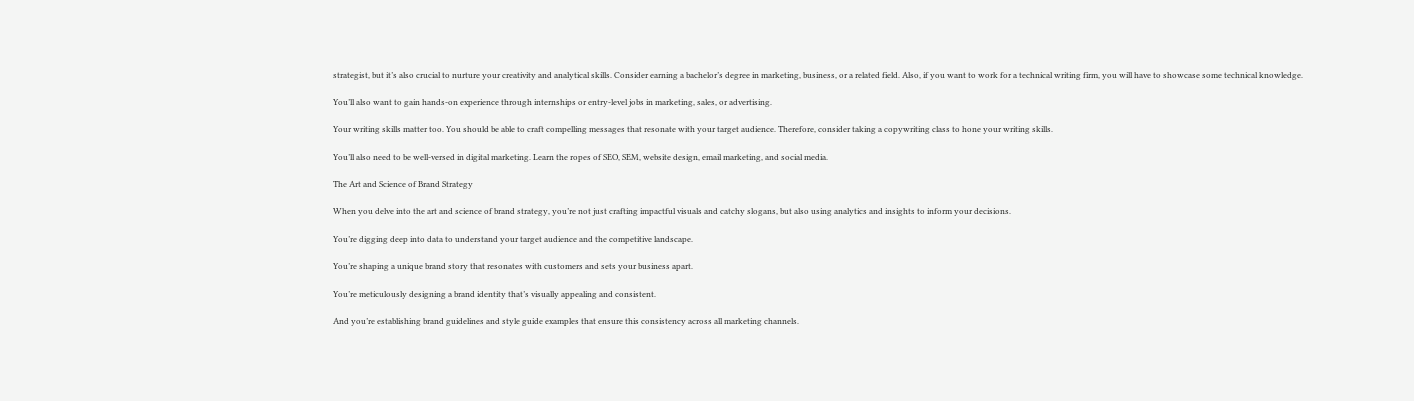strategist, but it’s also crucial to nurture your creativity and analytical skills. Consider earning a bachelor’s degree in marketing, business, or a related field. Also, if you want to work for a technical writing firm, you will have to showcase some technical knowledge.

You’ll also want to gain hands-on experience through internships or entry-level jobs in marketing, sales, or advertising.

Your writing skills matter too. You should be able to craft compelling messages that resonate with your target audience. Therefore, consider taking a copywriting class to hone your writing skills.

You’ll also need to be well-versed in digital marketing. Learn the ropes of SEO, SEM, website design, email marketing, and social media.

The Art and Science of Brand Strategy

When you delve into the art and science of brand strategy, you’re not just crafting impactful visuals and catchy slogans, but also using analytics and insights to inform your decisions.

You’re digging deep into data to understand your target audience and the competitive landscape.

You’re shaping a unique brand story that resonates with customers and sets your business apart.

You’re meticulously designing a brand identity that’s visually appealing and consistent.

And you’re establishing brand guidelines and style guide examples that ensure this consistency across all marketing channels.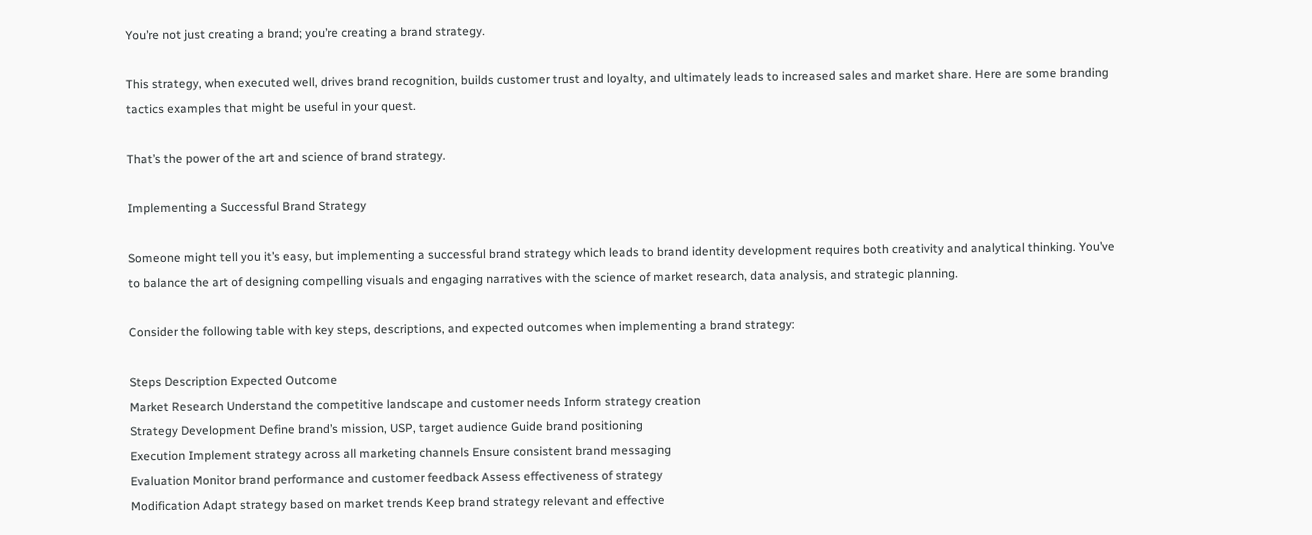You’re not just creating a brand; you’re creating a brand strategy.

This strategy, when executed well, drives brand recognition, builds customer trust and loyalty, and ultimately leads to increased sales and market share. Here are some branding tactics examples that might be useful in your quest.

That’s the power of the art and science of brand strategy.

Implementing a Successful Brand Strategy

Someone might tell you it’s easy, but implementing a successful brand strategy which leads to brand identity development requires both creativity and analytical thinking. You’ve to balance the art of designing compelling visuals and engaging narratives with the science of market research, data analysis, and strategic planning.

Consider the following table with key steps, descriptions, and expected outcomes when implementing a brand strategy:

Steps Description Expected Outcome
Market Research Understand the competitive landscape and customer needs Inform strategy creation
Strategy Development Define brand’s mission, USP, target audience Guide brand positioning
Execution Implement strategy across all marketing channels Ensure consistent brand messaging
Evaluation Monitor brand performance and customer feedback Assess effectiveness of strategy
Modification Adapt strategy based on market trends Keep brand strategy relevant and effective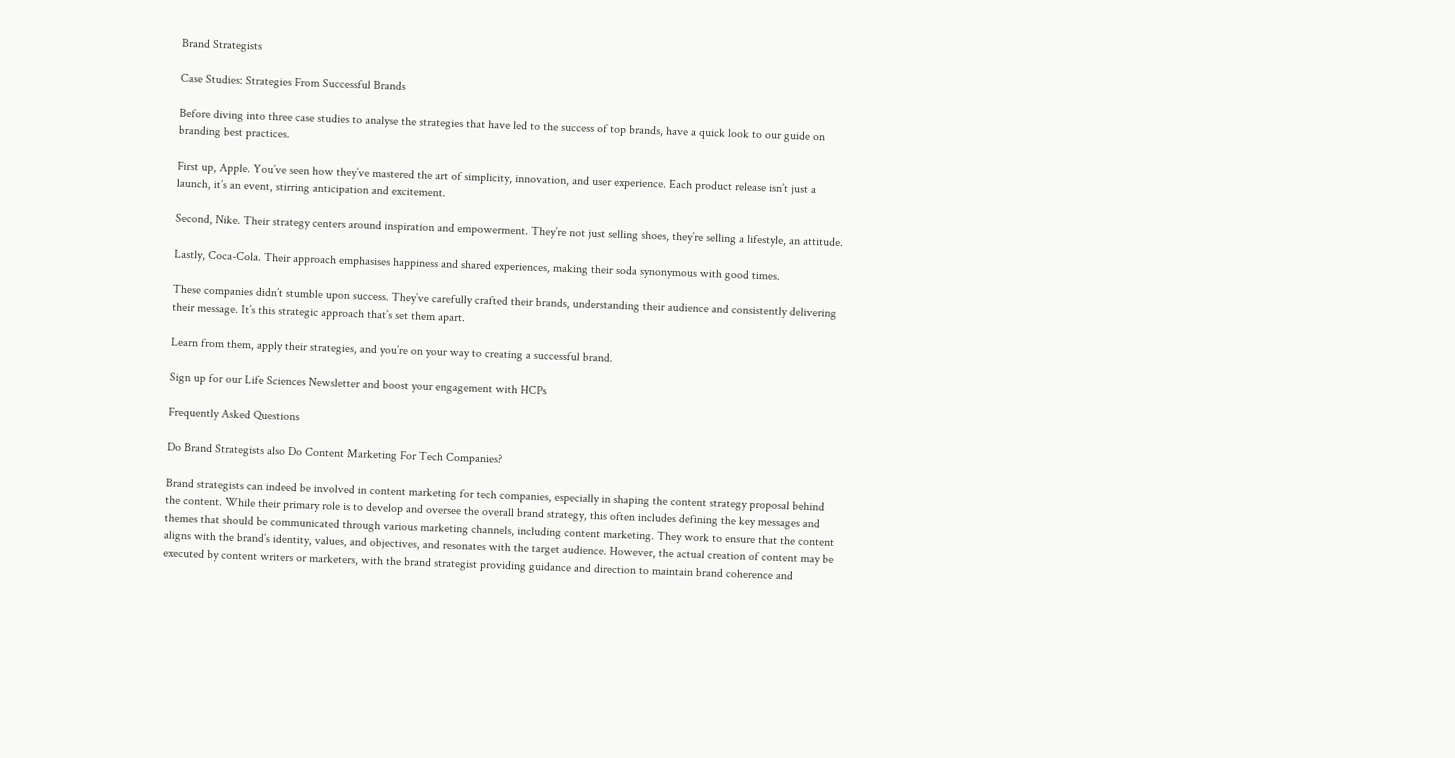Brand Strategists

Case Studies: Strategies From Successful Brands

Before diving into three case studies to analyse the strategies that have led to the success of top brands, have a quick look to our guide on branding best practices.

First up, Apple. You’ve seen how they’ve mastered the art of simplicity, innovation, and user experience. Each product release isn’t just a launch, it’s an event, stirring anticipation and excitement.

Second, Nike. Their strategy centers around inspiration and empowerment. They’re not just selling shoes, they’re selling a lifestyle, an attitude.

Lastly, Coca-Cola. Their approach emphasises happiness and shared experiences, making their soda synonymous with good times.

These companies didn’t stumble upon success. They’ve carefully crafted their brands, understanding their audience and consistently delivering their message. It’s this strategic approach that’s set them apart.

Learn from them, apply their strategies, and you’re on your way to creating a successful brand.

Sign up for our Life Sciences Newsletter and boost your engagement with HCPs

Frequently Asked Questions

Do Brand Strategists also Do Content Marketing For Tech Companies?

Brand strategists can indeed be involved in content marketing for tech companies, especially in shaping the content strategy proposal behind the content. While their primary role is to develop and oversee the overall brand strategy, this often includes defining the key messages and themes that should be communicated through various marketing channels, including content marketing. They work to ensure that the content aligns with the brand’s identity, values, and objectives, and resonates with the target audience. However, the actual creation of content may be executed by content writers or marketers, with the brand strategist providing guidance and direction to maintain brand coherence and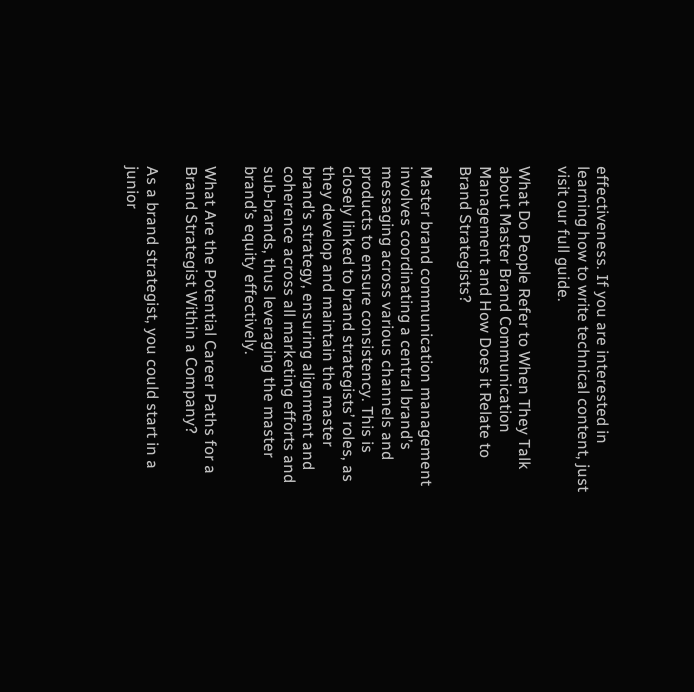effectiveness. If you are interested in learning how to write technical content, just visit our full guide.

What Do People Refer to When They Talk about Master Brand Communication Management and How Does it Relate to Brand Strategists?

Master brand communication management involves coordinating a central brand’s messaging across various channels and products to ensure consistency. This is closely linked to brand strategists’ roles, as they develop and maintain the master brand’s strategy, ensuring alignment and coherence across all marketing efforts and sub-brands, thus leveraging the master brand’s equity effectively.

What Are the Potential Career Paths for a Brand Strategist Within a Company?

As a brand strategist, you could start in a junior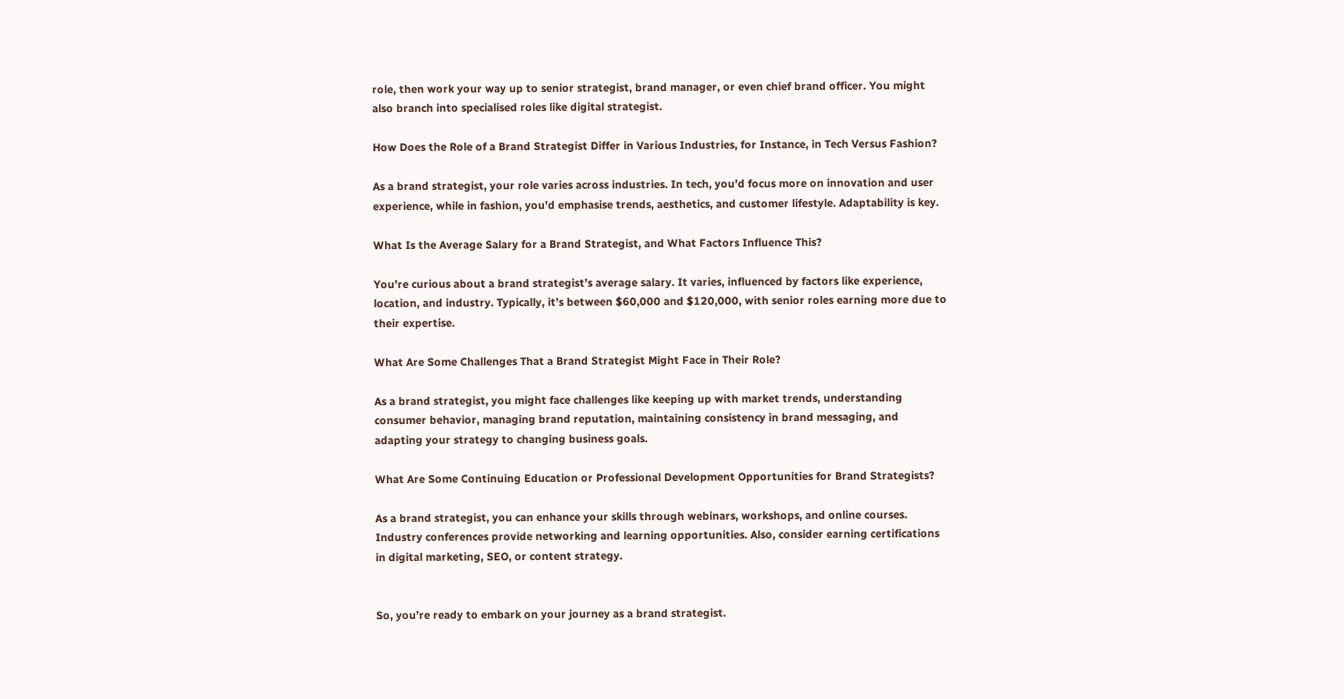role, then work your way up to senior strategist, brand manager, or even chief brand officer. You might also branch into specialised roles like digital strategist.

How Does the Role of a Brand Strategist Differ in Various Industries, for Instance, in Tech Versus Fashion?

As a brand strategist, your role varies across industries. In tech, you’d focus more on innovation and user experience, while in fashion, you’d emphasise trends, aesthetics, and customer lifestyle. Adaptability is key.

What Is the Average Salary for a Brand Strategist, and What Factors Influence This?

You’re curious about a brand strategist’s average salary. It varies, influenced by factors like experience, location, and industry. Typically, it’s between $60,000 and $120,000, with senior roles earning more due to their expertise.

What Are Some Challenges That a Brand Strategist Might Face in Their Role?

As a brand strategist, you might face challenges like keeping up with market trends, understanding consumer behavior, managing brand reputation, maintaining consistency in brand messaging, and adapting your strategy to changing business goals.

What Are Some Continuing Education or Professional Development Opportunities for Brand Strategists?

As a brand strategist, you can enhance your skills through webinars, workshops, and online courses. Industry conferences provide networking and learning opportunities. Also, consider earning certifications in digital marketing, SEO, or content strategy.


So, you’re ready to embark on your journey as a brand strategist.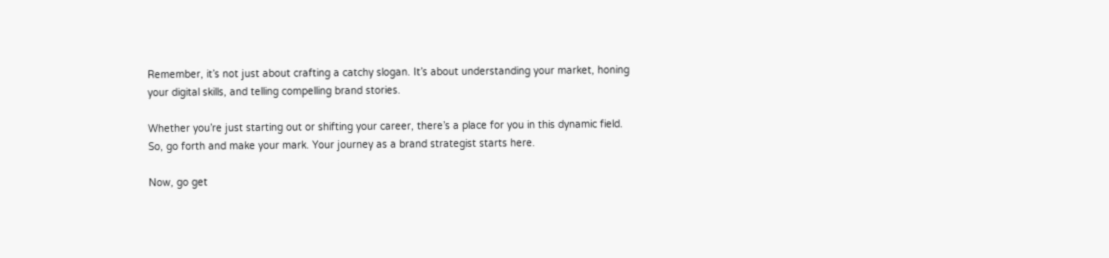Remember, it’s not just about crafting a catchy slogan. It’s about understanding your market, honing your digital skills, and telling compelling brand stories.

Whether you’re just starting out or shifting your career, there’s a place for you in this dynamic field. So, go forth and make your mark. Your journey as a brand strategist starts here.

Now, go get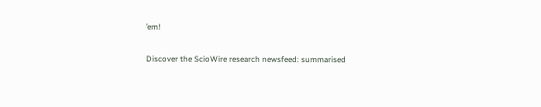’em!

Discover the ScioWire research newsfeed: summarised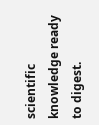scientific knowledge ready to digest.